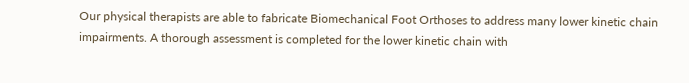Our physical therapists are able to fabricate Biomechanical Foot Orthoses to address many lower kinetic chain impairments. A thorough assessment is completed for the lower kinetic chain with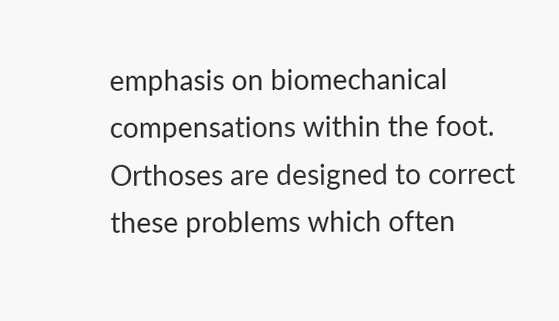emphasis on biomechanical compensations within the foot. Orthoses are designed to correct these problems which often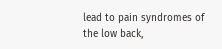lead to pain syndromes of the low back,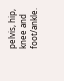pelvis, hip, knee and foot/ankle.